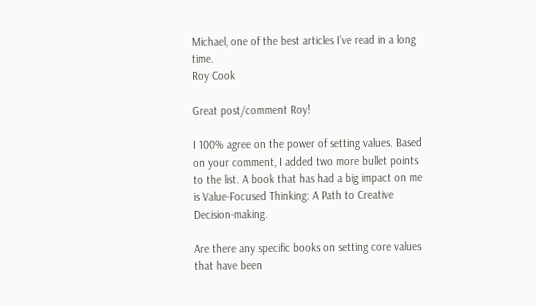Michael, one of the best articles I’ve read in a long time.
Roy Cook

Great post/comment Roy!

I 100% agree on the power of setting values. Based on your comment, I added two more bullet points to the list. A book that has had a big impact on me is Value-Focused Thinking: A Path to Creative Decision-making.

Are there any specific books on setting core values that have been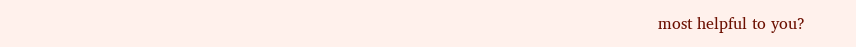most helpful to you?